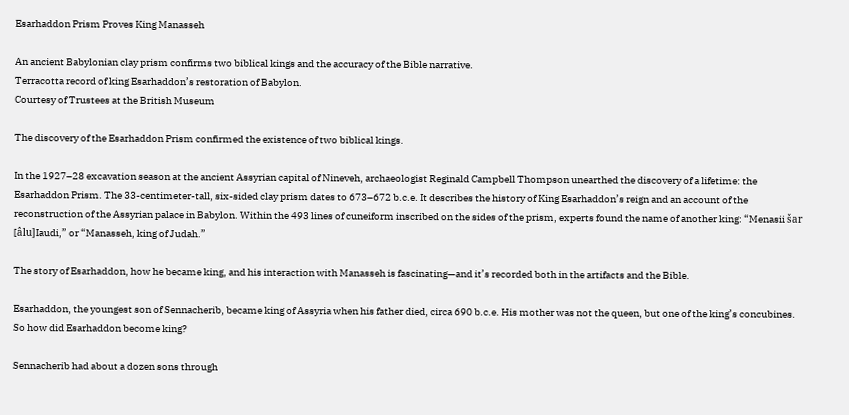Esarhaddon Prism Proves King Manasseh

An ancient Babylonian clay prism confirms two biblical kings and the accuracy of the Bible narrative.
Terracotta record of king Esarhaddon’s restoration of Babylon.
Courtesy of Trustees at the British Museum

The discovery of the Esarhaddon Prism confirmed the existence of two biblical kings.

In the 1927–28 excavation season at the ancient Assyrian capital of Nineveh, archaeologist Reginald Campbell Thompson unearthed the discovery of a lifetime: the Esarhaddon Prism. The 33-centimeter-tall, six-sided clay prism dates to 673–672 b.c.e. It describes the history of King Esarhaddon’s reign and an account of the reconstruction of the Assyrian palace in Babylon. Within the 493 lines of cuneiform inscribed on the sides of the prism, experts found the name of another king: “Menasii šar [âlu]Iaudi,” or “Manasseh, king of Judah.”

The story of Esarhaddon, how he became king, and his interaction with Manasseh is fascinating—and it’s recorded both in the artifacts and the Bible.

Esarhaddon, the youngest son of Sennacherib, became king of Assyria when his father died, circa 690 b.c.e. His mother was not the queen, but one of the king’s concubines. So how did Esarhaddon become king?

Sennacherib had about a dozen sons through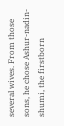several wives. From those sons, he chose Ashur-nadin-shumi, the firstborn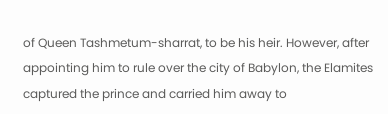of Queen Tashmetum-sharrat, to be his heir. However, after appointing him to rule over the city of Babylon, the Elamites captured the prince and carried him away to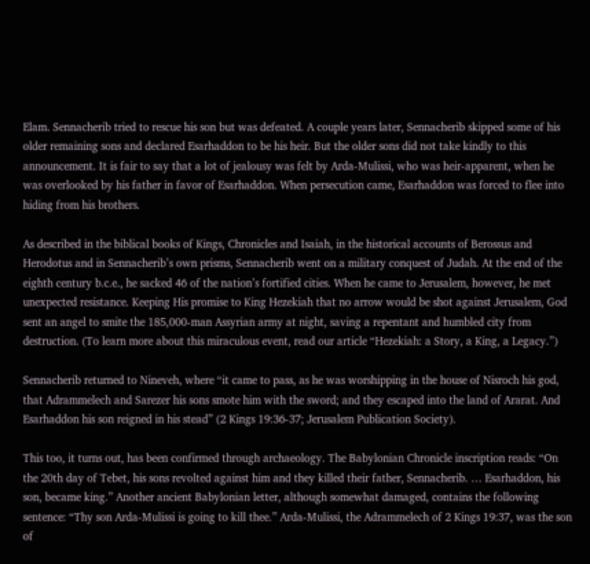Elam. Sennacherib tried to rescue his son but was defeated. A couple years later, Sennacherib skipped some of his older remaining sons and declared Esarhaddon to be his heir. But the older sons did not take kindly to this announcement. It is fair to say that a lot of jealousy was felt by Arda-Mulissi, who was heir-apparent, when he was overlooked by his father in favor of Esarhaddon. When persecution came, Esarhaddon was forced to flee into hiding from his brothers.

As described in the biblical books of Kings, Chronicles and Isaiah, in the historical accounts of Berossus and Herodotus and in Sennacherib’s own prisms, Sennacherib went on a military conquest of Judah. At the end of the eighth century b.c.e., he sacked 46 of the nation’s fortified cities. When he came to Jerusalem, however, he met unexpected resistance. Keeping His promise to King Hezekiah that no arrow would be shot against Jerusalem, God sent an angel to smite the 185,000-man Assyrian army at night, saving a repentant and humbled city from destruction. (To learn more about this miraculous event, read our article “Hezekiah: a Story, a King, a Legacy.”)

Sennacherib returned to Nineveh, where “it came to pass, as he was worshipping in the house of Nisroch his god, that Adrammelech and Sarezer his sons smote him with the sword; and they escaped into the land of Ararat. And Esarhaddon his son reigned in his stead” (2 Kings 19:36-37; Jerusalem Publication Society).

This too, it turns out, has been confirmed through archaeology. The Babylonian Chronicle inscription reads: “On the 20th day of Tebet, his sons revolted against him and they killed their father, Sennacherib. … Esarhaddon, his son, became king.” Another ancient Babylonian letter, although somewhat damaged, contains the following sentence: “Thy son Arda-Mulissi is going to kill thee.” Arda-Mulissi, the Adrammelech of 2 Kings 19:37, was the son of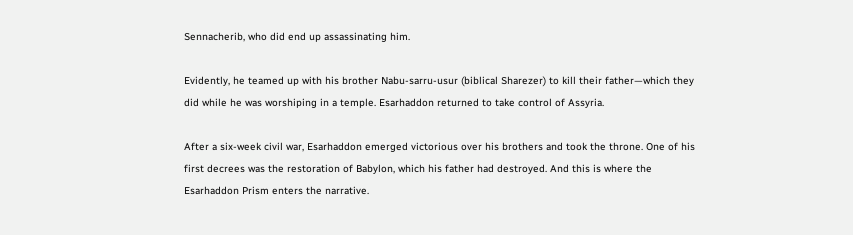Sennacherib, who did end up assassinating him.

Evidently, he teamed up with his brother Nabu-sarru-usur (biblical Sharezer) to kill their father—which they did while he was worshiping in a temple. Esarhaddon returned to take control of Assyria.

After a six-week civil war, Esarhaddon emerged victorious over his brothers and took the throne. One of his first decrees was the restoration of Babylon, which his father had destroyed. And this is where the Esarhaddon Prism enters the narrative.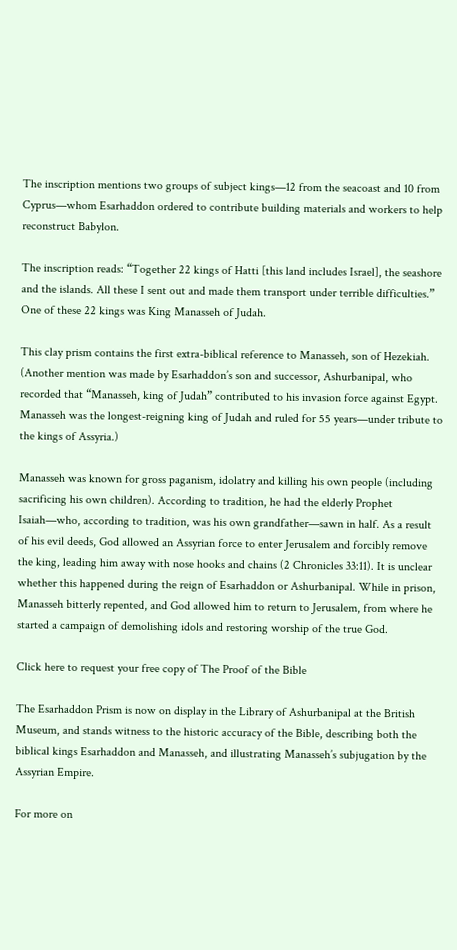The inscription mentions two groups of subject kings—12 from the seacoast and 10 from Cyprus—whom Esarhaddon ordered to contribute building materials and workers to help reconstruct Babylon.

The inscription reads: “Together 22 kings of Hatti [this land includes Israel], the seashore and the islands. All these I sent out and made them transport under terrible difficulties.” One of these 22 kings was King Manasseh of Judah.

This clay prism contains the first extra-biblical reference to Manasseh, son of Hezekiah. (Another mention was made by Esarhaddon’s son and successor, Ashurbanipal, who recorded that “Manasseh, king of Judah” contributed to his invasion force against Egypt. Manasseh was the longest-reigning king of Judah and ruled for 55 years—under tribute to the kings of Assyria.)

Manasseh was known for gross paganism, idolatry and killing his own people (including sacrificing his own children). According to tradition, he had the elderly Prophet Isaiah—who, according to tradition, was his own grandfather—sawn in half. As a result of his evil deeds, God allowed an Assyrian force to enter Jerusalem and forcibly remove the king, leading him away with nose hooks and chains (2 Chronicles 33:11). It is unclear whether this happened during the reign of Esarhaddon or Ashurbanipal. While in prison, Manasseh bitterly repented, and God allowed him to return to Jerusalem, from where he started a campaign of demolishing idols and restoring worship of the true God.

Click here to request your free copy of The Proof of the Bible

The Esarhaddon Prism is now on display in the Library of Ashurbanipal at the British Museum, and stands witness to the historic accuracy of the Bible, describing both the biblical kings Esarhaddon and Manasseh, and illustrating Manasseh’s subjugation by the Assyrian Empire.

For more on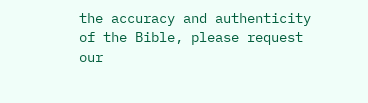the accuracy and authenticity of the Bible, please request our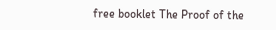free booklet The Proof of the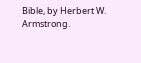Bible, by Herbert W. Armstrong.